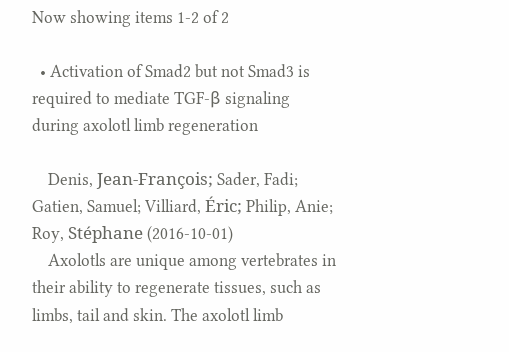Now showing items 1-2 of 2

  • Activation of Smad2 but not Smad3 is required to mediate TGF-β signaling during axolotl limb regeneration

    Denis, Jean-François; Sader, Fadi; Gatien, Samuel; Villiard, Éric; Philip, Anie; Roy, Stéphane (2016-10-01)
    Axolotls are unique among vertebrates in their ability to regenerate tissues, such as limbs, tail and skin. The axolotl limb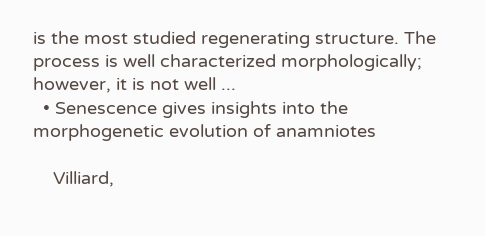is the most studied regenerating structure. The process is well characterized morphologically; however, it is not well ...
  • Senescence gives insights into the morphogenetic evolution of anamniotes

    Villiard,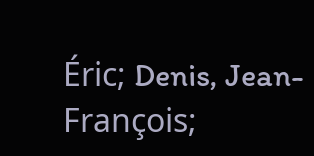Éric; Denis, Jean-François;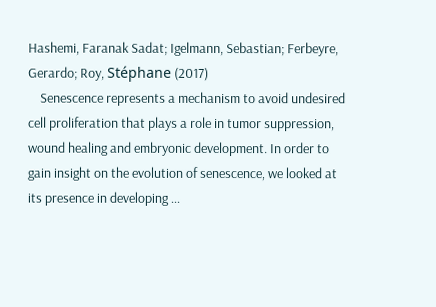Hashemi, Faranak Sadat; Igelmann, Sebastian; Ferbeyre, Gerardo; Roy, Stéphane (2017)
    Senescence represents a mechanism to avoid undesired cell proliferation that plays a role in tumor suppression, wound healing and embryonic development. In order to gain insight on the evolution of senescence, we looked at its presence in developing ...